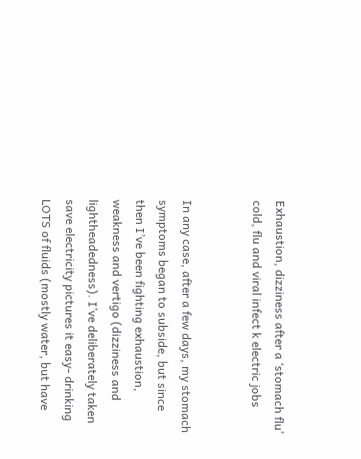Exhaustion, dizziness after a ‘stomach flu’ cold, flu and viral infect k electric jobs


In any case, after a few days, my stomach symptoms began to subside, but since then I’ve been fighting exhaustion, weakness and vertigo (dizziness and lightheadedness). I’ve deliberately taken save electricity pictures it easy- drinking LOTS of fluids (mostly water, but have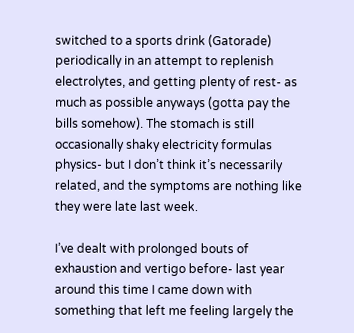switched to a sports drink (Gatorade) periodically in an attempt to replenish electrolytes, and getting plenty of rest- as much as possible anyways (gotta pay the bills somehow). The stomach is still occasionally shaky electricity formulas physics- but I don’t think it’s necessarily related, and the symptoms are nothing like they were late last week.

I’ve dealt with prolonged bouts of exhaustion and vertigo before- last year around this time I came down with something that left me feeling largely the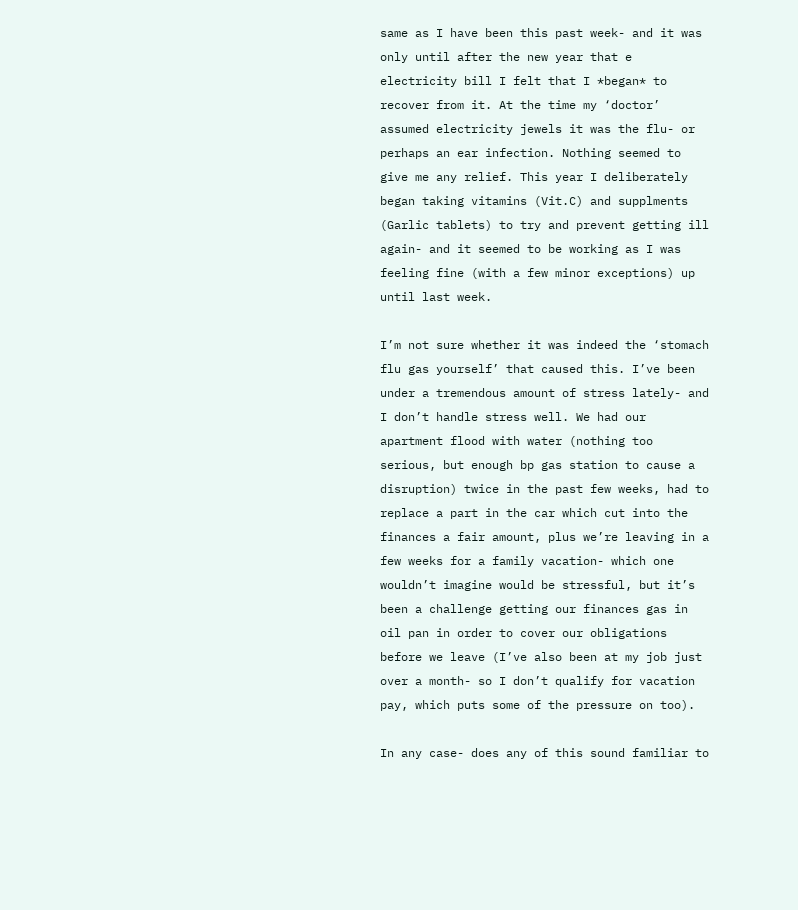same as I have been this past week- and it was only until after the new year that e electricity bill I felt that I *began* to recover from it. At the time my ‘doctor’ assumed electricity jewels it was the flu- or perhaps an ear infection. Nothing seemed to give me any relief. This year I deliberately began taking vitamins (Vit.C) and supplments (Garlic tablets) to try and prevent getting ill again- and it seemed to be working as I was feeling fine (with a few minor exceptions) up until last week.

I’m not sure whether it was indeed the ‘stomach flu gas yourself’ that caused this. I’ve been under a tremendous amount of stress lately- and I don’t handle stress well. We had our apartment flood with water (nothing too serious, but enough bp gas station to cause a disruption) twice in the past few weeks, had to replace a part in the car which cut into the finances a fair amount, plus we’re leaving in a few weeks for a family vacation- which one wouldn’t imagine would be stressful, but it’s been a challenge getting our finances gas in oil pan in order to cover our obligations before we leave (I’ve also been at my job just over a month- so I don’t qualify for vacation pay, which puts some of the pressure on too).

In any case- does any of this sound familiar to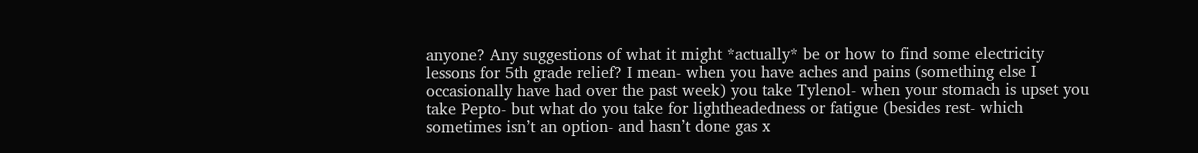anyone? Any suggestions of what it might *actually* be or how to find some electricity lessons for 5th grade relief? I mean- when you have aches and pains (something else I occasionally have had over the past week) you take Tylenol- when your stomach is upset you take Pepto- but what do you take for lightheadedness or fatigue (besides rest- which sometimes isn’t an option- and hasn’t done gas x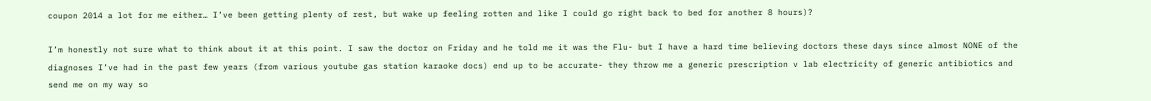coupon 2014 a lot for me either… I’ve been getting plenty of rest, but wake up feeling rotten and like I could go right back to bed for another 8 hours)?

I’m honestly not sure what to think about it at this point. I saw the doctor on Friday and he told me it was the Flu- but I have a hard time believing doctors these days since almost NONE of the diagnoses I’ve had in the past few years (from various youtube gas station karaoke docs) end up to be accurate- they throw me a generic prescription v lab electricity of generic antibiotics and send me on my way so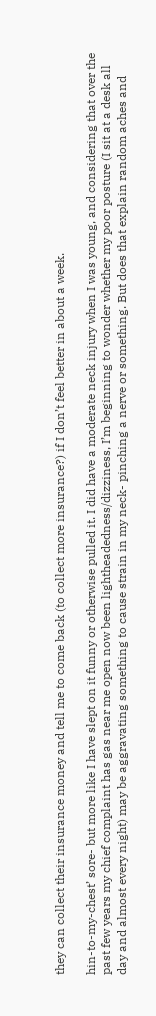they can collect their insurance money and tell me to come back (to collect more insurance?) if I don’t feel better in about a week.

hin-to-my-chest’ sore- but more like I have slept on it funny or otherwise pulled it. I did have a moderate neck injury when I was young, and considering that over the past few years my chief complaint has gas near me open now been lightheadedness/dizziness, I’m beginning to wonder whether my poor posture (I sit at a desk all day and almost every night) may be aggravating something to cause strain in my neck- pinching a nerve or something. But does that explain random aches and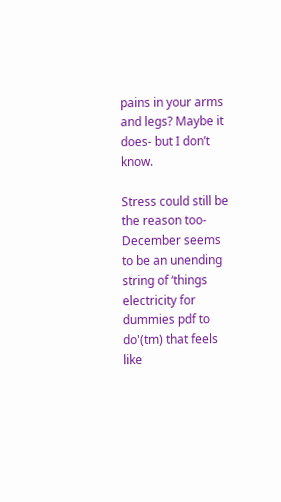pains in your arms and legs? Maybe it does- but I don’t know.

Stress could still be the reason too- December seems to be an unending string of ‘things electricity for dummies pdf to do'(tm) that feels like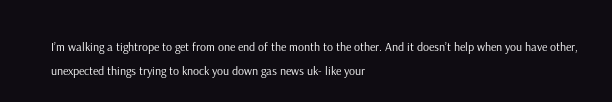I’m walking a tightrope to get from one end of the month to the other. And it doesn’t help when you have other, unexpected things trying to knock you down gas news uk- like your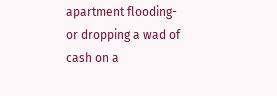apartment flooding- or dropping a wad of cash on a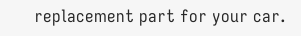replacement part for your car.